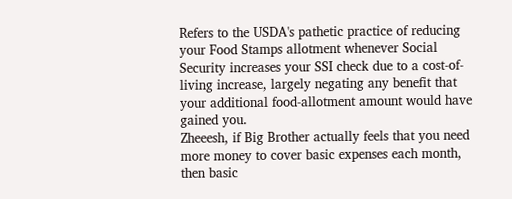Refers to the USDA's pathetic practice of reducing your Food Stamps allotment whenever Social Security increases your SSI check due to a cost-of-living increase, largely negating any benefit that your additional food-allotment amount would have gained you.
Zheeesh, if Big Brother actually feels that you need more money to cover basic expenses each month, then basic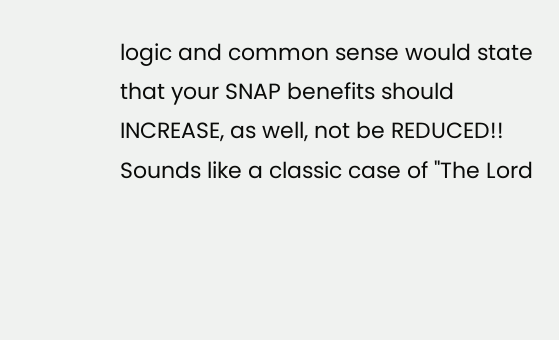logic and common sense would state that your SNAP benefits should INCREASE, as well, not be REDUCED!! Sounds like a classic case of "The Lord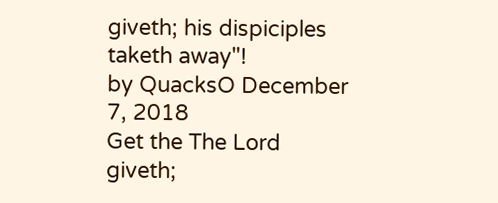giveth; his dispiciples taketh away"!
by QuacksO December 7, 2018
Get the The Lord giveth;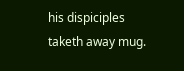his dispiciples taketh away mug.